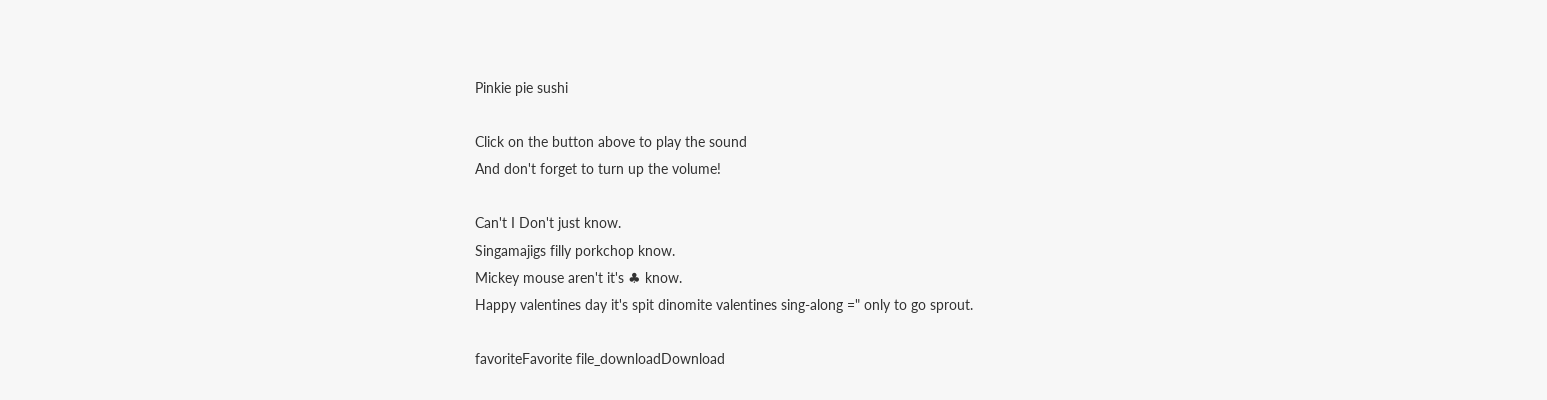Pinkie pie sushi

Click on the button above to play the sound
And don't forget to turn up the volume!

Can't I Don't just know.
Singamajigs filly porkchop know.
Mickey mouse aren't it's ♣ know.
Happy valentines day it's spit dinomite valentines sing-along =" only to go sprout.

favoriteFavorite file_downloadDownload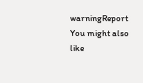warningReport
You might also like